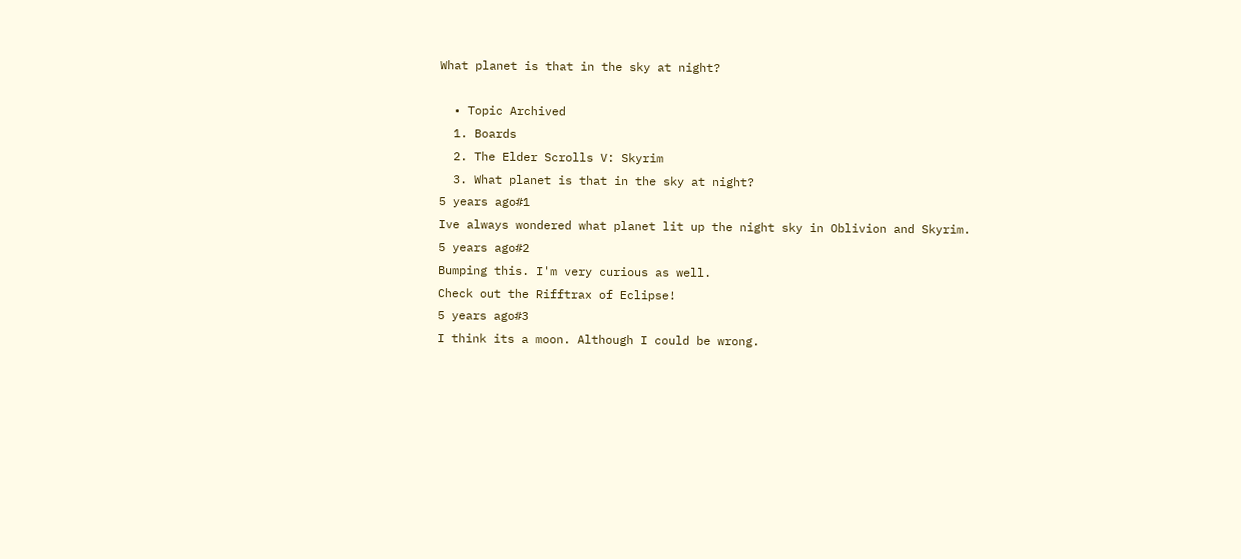What planet is that in the sky at night?

  • Topic Archived
  1. Boards
  2. The Elder Scrolls V: Skyrim
  3. What planet is that in the sky at night?
5 years ago#1
Ive always wondered what planet lit up the night sky in Oblivion and Skyrim.
5 years ago#2
Bumping this. I'm very curious as well.
Check out the Rifftrax of Eclipse!
5 years ago#3
I think its a moon. Although I could be wrong.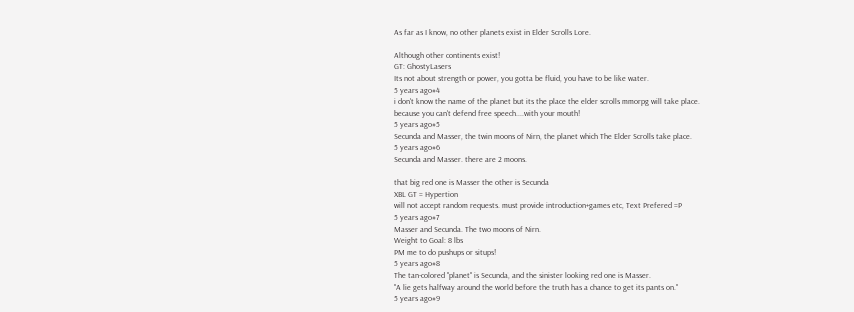As far as I know, no other planets exist in Elder Scrolls Lore.

Although other continents exist!
GT: GhostyLasers
Its not about strength or power, you gotta be fluid, you have to be like water.
5 years ago#4
i don't know the name of the planet but its the place the elder scrolls mmorpg will take place.
because you can't defend free speech....with your mouth!
5 years ago#5
Secunda and Masser, the twin moons of Nirn, the planet which The Elder Scrolls take place.
5 years ago#6
Secunda and Masser. there are 2 moons.

that big red one is Masser the other is Secunda
XBL GT = Hypertion
will not accept random requests. must provide introduction+games etc, Text Prefered =P
5 years ago#7
Masser and Secunda. The two moons of Nirn.
Weight to Goal: 8 lbs
PM me to do pushups or situps!
5 years ago#8
The tan-colored "planet" is Secunda, and the sinister looking red one is Masser.
"A lie gets halfway around the world before the truth has a chance to get its pants on."
5 years ago#9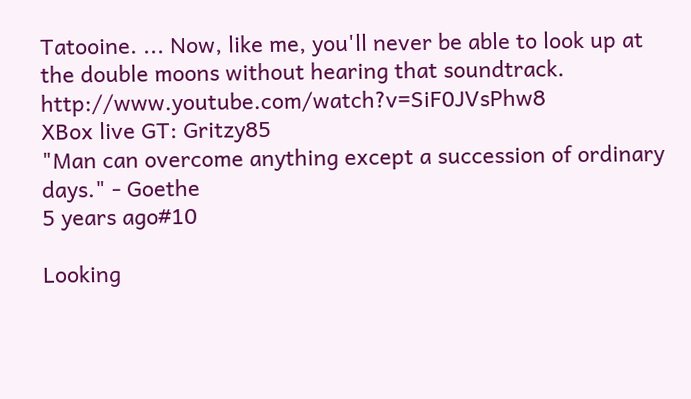Tatooine. ... Now, like me, you'll never be able to look up at the double moons without hearing that soundtrack. http://www.youtube.com/watch?v=SiF0JVsPhw8
XBox live GT: Gritzy85
"Man can overcome anything except a succession of ordinary days." - Goethe
5 years ago#10

Looking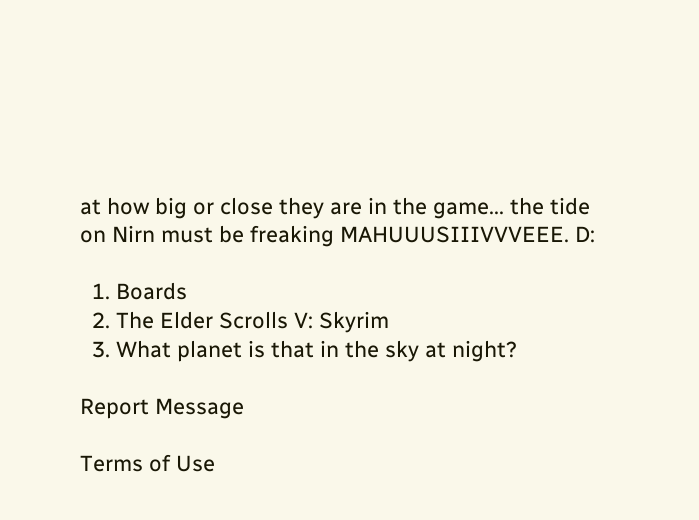at how big or close they are in the game... the tide on Nirn must be freaking MAHUUUSIIIVVVEEE. D:

  1. Boards
  2. The Elder Scrolls V: Skyrim
  3. What planet is that in the sky at night?

Report Message

Terms of Use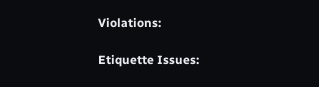Violations:

Etiquette Issues: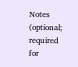Notes (optional; required for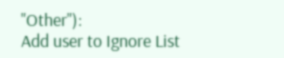"Other"):
Add user to Ignore List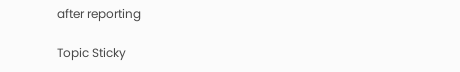after reporting

Topic Sticky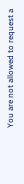You are not allowed to request a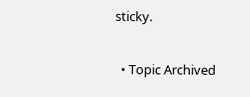sticky.

  • Topic Archived